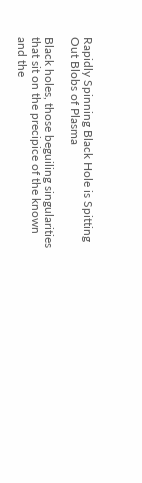Rapidly Spinning Black Hole is Spitting Out Blobs of Plasma

Black holes, those beguiling singularities that sit on the precipice of the known and the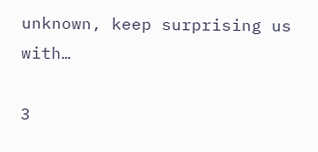unknown, keep surprising us with…

3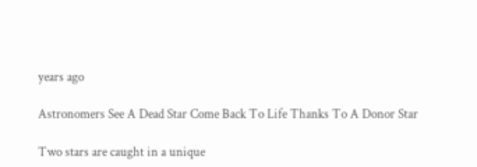years ago

Astronomers See A Dead Star Come Back To Life Thanks To A Donor Star

Two stars are caught in a unique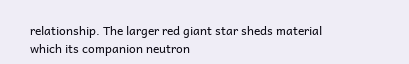relationship. The larger red giant star sheds material which its companion neutron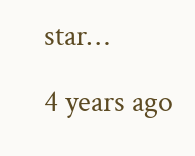star…

4 years ago